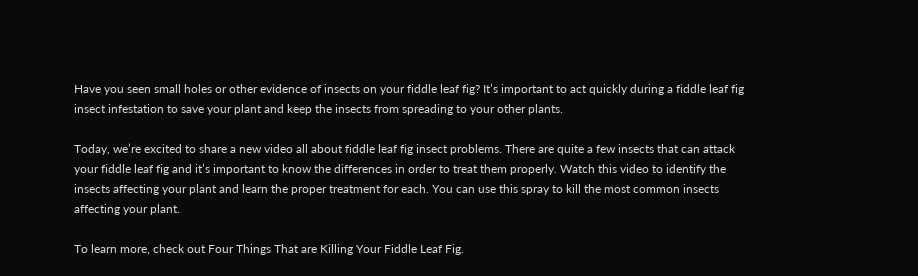Have you seen small holes or other evidence of insects on your fiddle leaf fig? It’s important to act quickly during a fiddle leaf fig insect infestation to save your plant and keep the insects from spreading to your other plants.

Today, we’re excited to share a new video all about fiddle leaf fig insect problems. There are quite a few insects that can attack your fiddle leaf fig and it’s important to know the differences in order to treat them properly. Watch this video to identify the insects affecting your plant and learn the proper treatment for each. You can use this spray to kill the most common insects affecting your plant.

To learn more, check out Four Things That are Killing Your Fiddle Leaf Fig.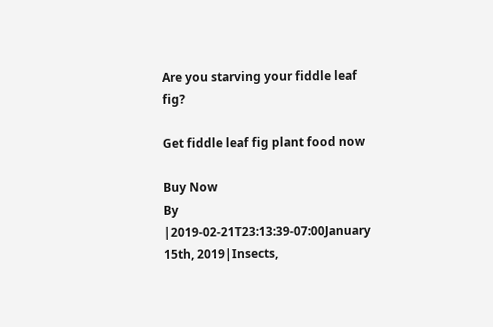Are you starving your fiddle leaf fig?

Get fiddle leaf fig plant food now

Buy Now
By |2019-02-21T23:13:39-07:00January 15th, 2019|Insects,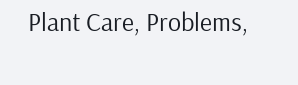Plant Care, Problems,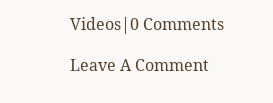Videos|0 Comments

Leave A Comment